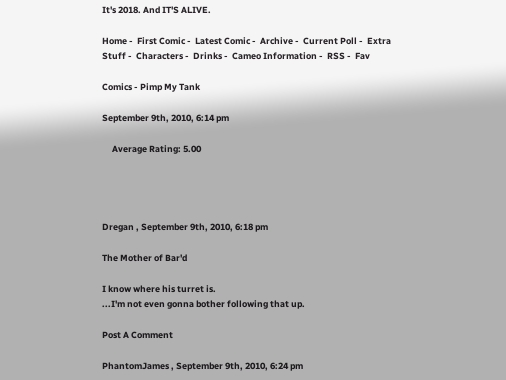It's 2018. And IT'S ALIVE.

Home -  First Comic -  Latest Comic -  Archive -  Current Poll -  Extra Stuff -  Characters -  Drinks -  Cameo Information -  RSS -  Fav

Comics - Pimp My Tank

September 9th, 2010, 6:14 pm

     Average Rating: 5.00




Dregan , September 9th, 2010, 6:18 pm

The Mother of Bar'd

I know where his turret is.
...I'm not even gonna bother following that up.

Post A Comment

PhantomJames , September 9th, 2010, 6:24 pm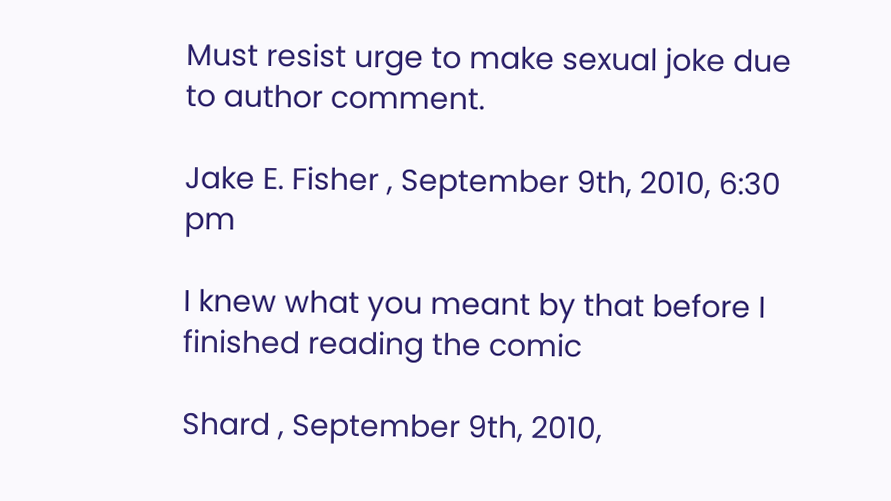Must resist urge to make sexual joke due to author comment.

Jake E. Fisher , September 9th, 2010, 6:30 pm

I knew what you meant by that before I finished reading the comic

Shard , September 9th, 2010,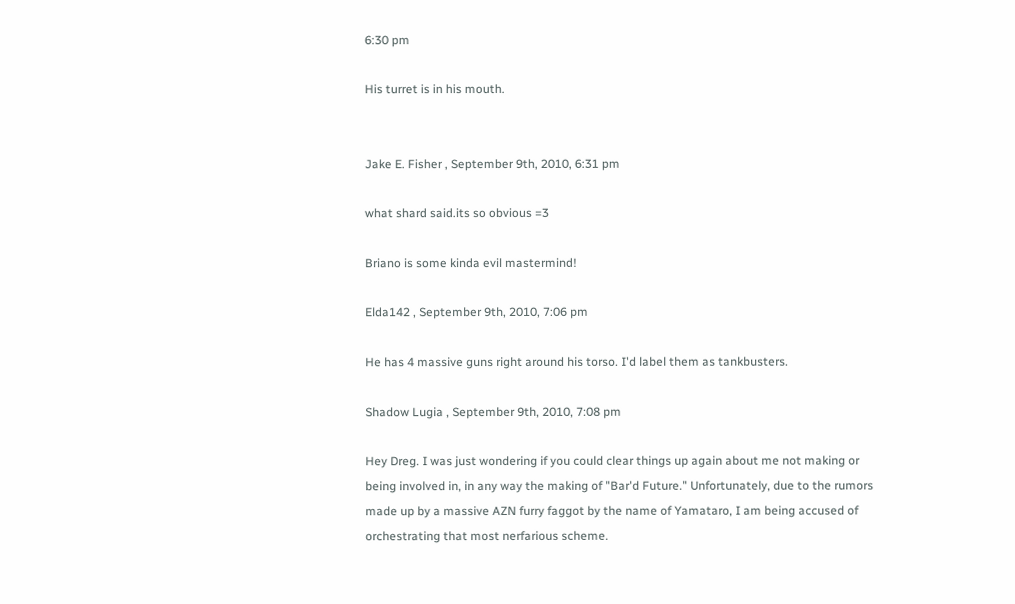6:30 pm

His turret is in his mouth.


Jake E. Fisher , September 9th, 2010, 6:31 pm

what shard said.its so obvious =3

Briano is some kinda evil mastermind!

Elda142 , September 9th, 2010, 7:06 pm

He has 4 massive guns right around his torso. I'd label them as tankbusters.

Shadow Lugia , September 9th, 2010, 7:08 pm

Hey Dreg. I was just wondering if you could clear things up again about me not making or being involved in, in any way the making of "Bar'd Future." Unfortunately, due to the rumors made up by a massive AZN furry faggot by the name of Yamataro, I am being accused of orchestrating that most nerfarious scheme.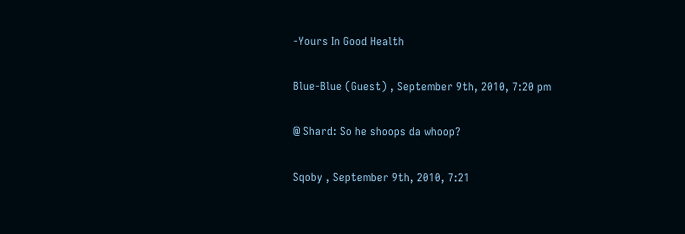-Yours In Good Health

Blue-Blue (Guest) , September 9th, 2010, 7:20 pm

@ Shard: So he shoops da whoop?

Sqoby , September 9th, 2010, 7:21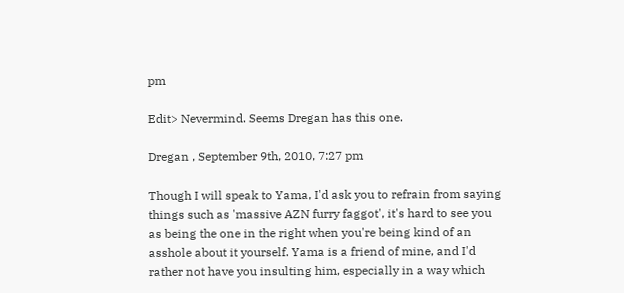pm

Edit> Nevermind. Seems Dregan has this one.

Dregan , September 9th, 2010, 7:27 pm

Though I will speak to Yama, I'd ask you to refrain from saying things such as 'massive AZN furry faggot', it's hard to see you as being the one in the right when you're being kind of an asshole about it yourself. Yama is a friend of mine, and I'd rather not have you insulting him, especially in a way which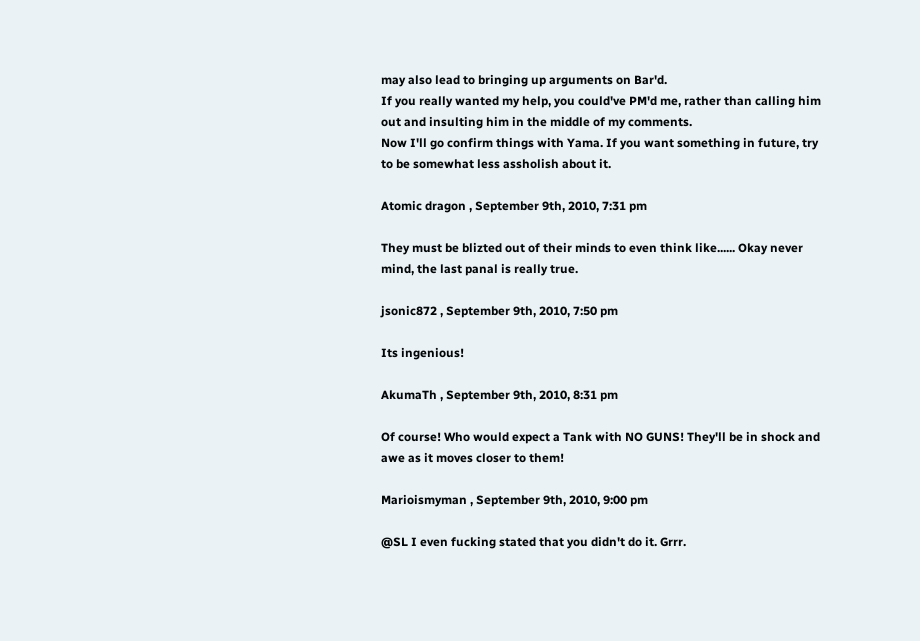may also lead to bringing up arguments on Bar'd.
If you really wanted my help, you could've PM'd me, rather than calling him out and insulting him in the middle of my comments.
Now I'll go confirm things with Yama. If you want something in future, try to be somewhat less assholish about it.

Atomic dragon , September 9th, 2010, 7:31 pm

They must be blizted out of their minds to even think like...... Okay never mind, the last panal is really true.

jsonic872 , September 9th, 2010, 7:50 pm

Its ingenious!

AkumaTh , September 9th, 2010, 8:31 pm

Of course! Who would expect a Tank with NO GUNS! They'll be in shock and awe as it moves closer to them!

Marioismyman , September 9th, 2010, 9:00 pm

@SL I even fucking stated that you didn't do it. Grrr.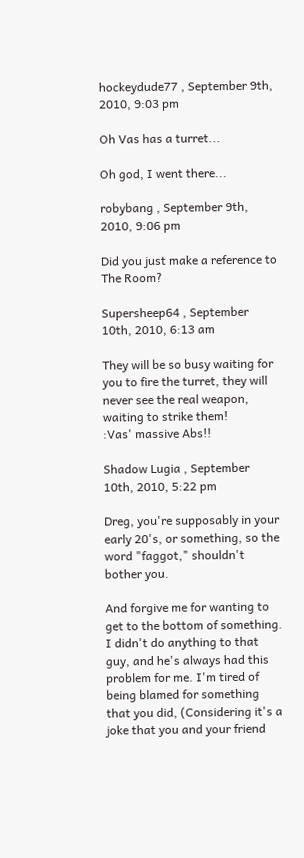hockeydude77 , September 9th, 2010, 9:03 pm

Oh Vas has a turret...

Oh god, I went there...

robybang , September 9th, 2010, 9:06 pm

Did you just make a reference to The Room?

Supersheep64 , September 10th, 2010, 6:13 am

They will be so busy waiting for you to fire the turret, they will never see the real weapon, waiting to strike them!
:Vas' massive Abs!!

Shadow Lugia , September 10th, 2010, 5:22 pm

Dreg, you're supposably in your early 20's, or something, so the word "faggot," shouldn't bother you.

And forgive me for wanting to get to the bottom of something. I didn't do anything to that guy, and he's always had this problem for me. I'm tired of being blamed for something that you did, (Considering it's a joke that you and your friend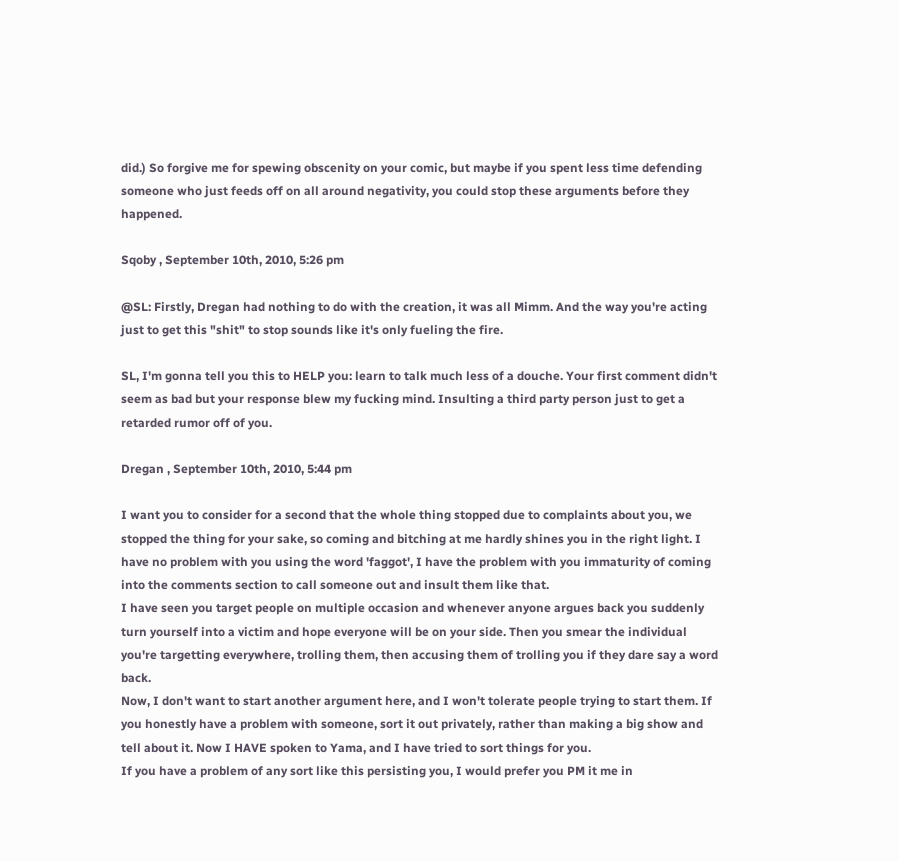did.) So forgive me for spewing obscenity on your comic, but maybe if you spent less time defending someone who just feeds off on all around negativity, you could stop these arguments before they happened.

Sqoby , September 10th, 2010, 5:26 pm

@SL: Firstly, Dregan had nothing to do with the creation, it was all Mimm. And the way you're acting just to get this "shit" to stop sounds like it's only fueling the fire.

SL, I'm gonna tell you this to HELP you: learn to talk much less of a douche. Your first comment didn't seem as bad but your response blew my fucking mind. Insulting a third party person just to get a retarded rumor off of you.

Dregan , September 10th, 2010, 5:44 pm

I want you to consider for a second that the whole thing stopped due to complaints about you, we stopped the thing for your sake, so coming and bitching at me hardly shines you in the right light. I have no problem with you using the word 'faggot', I have the problem with you immaturity of coming into the comments section to call someone out and insult them like that.
I have seen you target people on multiple occasion and whenever anyone argues back you suddenly turn yourself into a victim and hope everyone will be on your side. Then you smear the individual you're targetting everywhere, trolling them, then accusing them of trolling you if they dare say a word back.
Now, I don't want to start another argument here, and I won't tolerate people trying to start them. If you honestly have a problem with someone, sort it out privately, rather than making a big show and tell about it. Now I HAVE spoken to Yama, and I have tried to sort things for you.
If you have a problem of any sort like this persisting you, I would prefer you PM it me in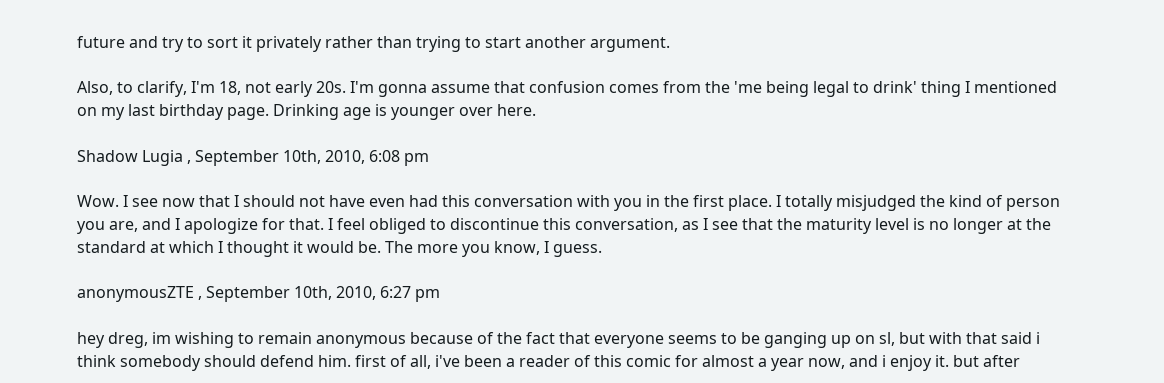future and try to sort it privately rather than trying to start another argument.

Also, to clarify, I'm 18, not early 20s. I'm gonna assume that confusion comes from the 'me being legal to drink' thing I mentioned on my last birthday page. Drinking age is younger over here.

Shadow Lugia , September 10th, 2010, 6:08 pm

Wow. I see now that I should not have even had this conversation with you in the first place. I totally misjudged the kind of person you are, and I apologize for that. I feel obliged to discontinue this conversation, as I see that the maturity level is no longer at the standard at which I thought it would be. The more you know, I guess.

anonymousZTE , September 10th, 2010, 6:27 pm

hey dreg, im wishing to remain anonymous because of the fact that everyone seems to be ganging up on sl, but with that said i think somebody should defend him. first of all, i've been a reader of this comic for almost a year now, and i enjoy it. but after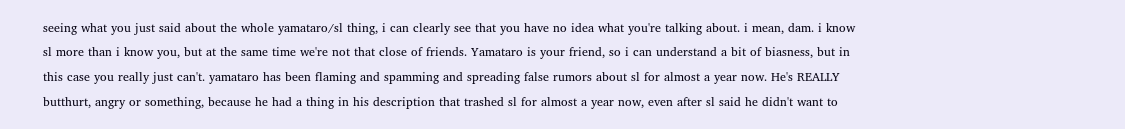seeing what you just said about the whole yamataro/sl thing, i can clearly see that you have no idea what you're talking about. i mean, dam. i know sl more than i know you, but at the same time we're not that close of friends. Yamataro is your friend, so i can understand a bit of biasness, but in this case you really just can't. yamataro has been flaming and spamming and spreading false rumors about sl for almost a year now. He's REALLY butthurt, angry or something, because he had a thing in his description that trashed sl for almost a year now, even after sl said he didn't want to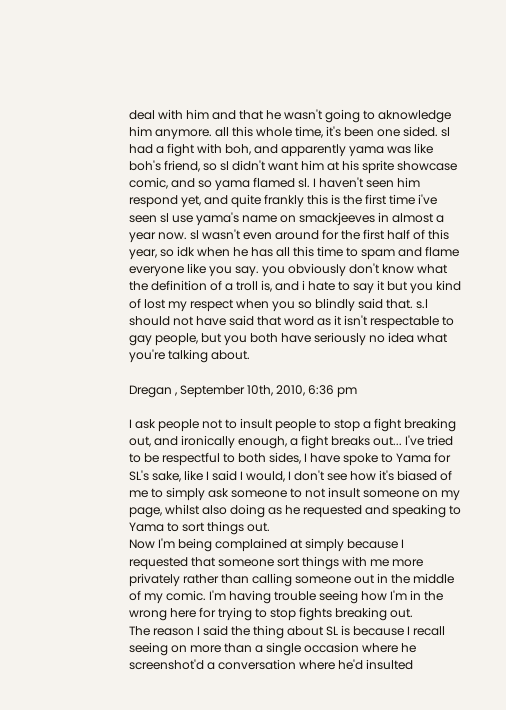deal with him and that he wasn't going to aknowledge him anymore. all this whole time, it's been one sided. sl had a fight with boh, and apparently yama was like boh's friend, so sl didn't want him at his sprite showcase comic, and so yama flamed sl. I haven't seen him respond yet, and quite frankly this is the first time i've seen sl use yama's name on smackjeeves in almost a year now. sl wasn't even around for the first half of this year, so idk when he has all this time to spam and flame everyone like you say. you obviously don't know what the definition of a troll is, and i hate to say it but you kind of lost my respect when you so blindly said that. s.l should not have said that word as it isn't respectable to gay people, but you both have seriously no idea what you're talking about.

Dregan , September 10th, 2010, 6:36 pm

I ask people not to insult people to stop a fight breaking out, and ironically enough, a fight breaks out... I've tried to be respectful to both sides, I have spoke to Yama for SL's sake, like I said I would, I don't see how it's biased of me to simply ask someone to not insult someone on my page, whilst also doing as he requested and speaking to Yama to sort things out.
Now I'm being complained at simply because I requested that someone sort things with me more privately rather than calling someone out in the middle of my comic. I'm having trouble seeing how I'm in the wrong here for trying to stop fights breaking out.
The reason I said the thing about SL is because I recall seeing on more than a single occasion where he screenshot'd a conversation where he'd insulted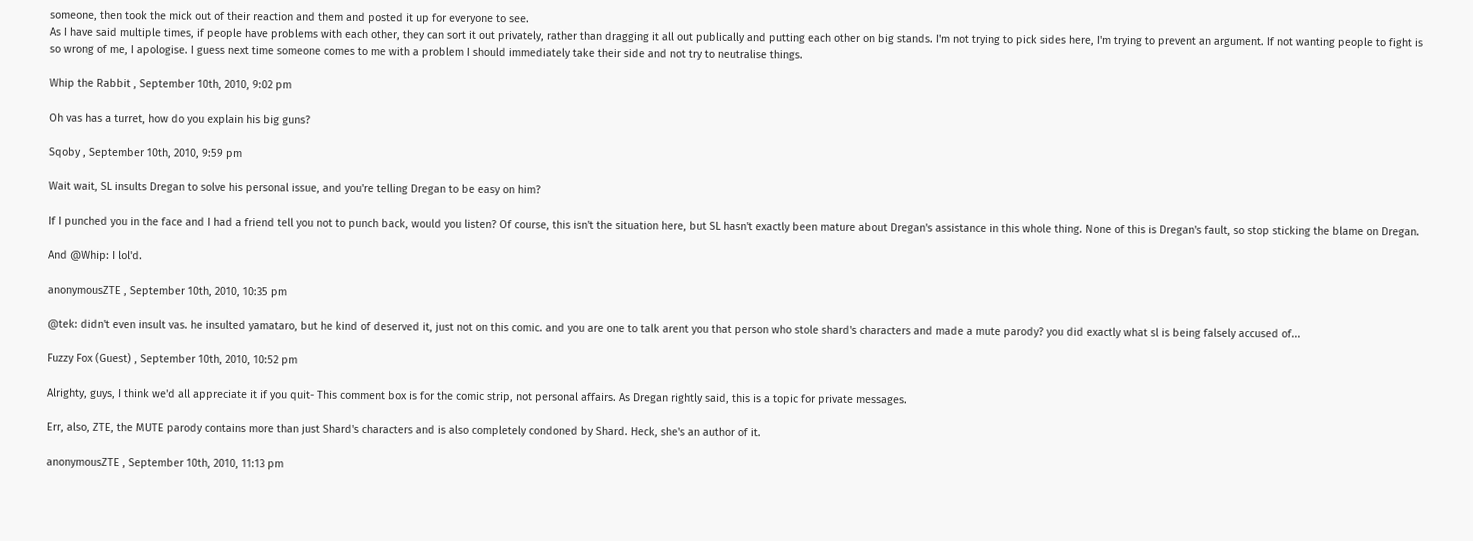someone, then took the mick out of their reaction and them and posted it up for everyone to see.
As I have said multiple times, if people have problems with each other, they can sort it out privately, rather than dragging it all out publically and putting each other on big stands. I'm not trying to pick sides here, I'm trying to prevent an argument. If not wanting people to fight is so wrong of me, I apologise. I guess next time someone comes to me with a problem I should immediately take their side and not try to neutralise things.

Whip the Rabbit , September 10th, 2010, 9:02 pm

Oh vas has a turret, how do you explain his big guns?

Sqoby , September 10th, 2010, 9:59 pm

Wait wait, SL insults Dregan to solve his personal issue, and you're telling Dregan to be easy on him?

If I punched you in the face and I had a friend tell you not to punch back, would you listen? Of course, this isn't the situation here, but SL hasn't exactly been mature about Dregan's assistance in this whole thing. None of this is Dregan's fault, so stop sticking the blame on Dregan.

And @Whip: I lol'd.

anonymousZTE , September 10th, 2010, 10:35 pm

@tek: didn't even insult vas. he insulted yamataro, but he kind of deserved it, just not on this comic. and you are one to talk arent you that person who stole shard's characters and made a mute parody? you did exactly what sl is being falsely accused of...

Fuzzy Fox (Guest) , September 10th, 2010, 10:52 pm

Alrighty, guys, I think we'd all appreciate it if you quit- This comment box is for the comic strip, not personal affairs. As Dregan rightly said, this is a topic for private messages.

Err, also, ZTE, the MUTE parody contains more than just Shard's characters and is also completely condoned by Shard. Heck, she's an author of it.

anonymousZTE , September 10th, 2010, 11:13 pm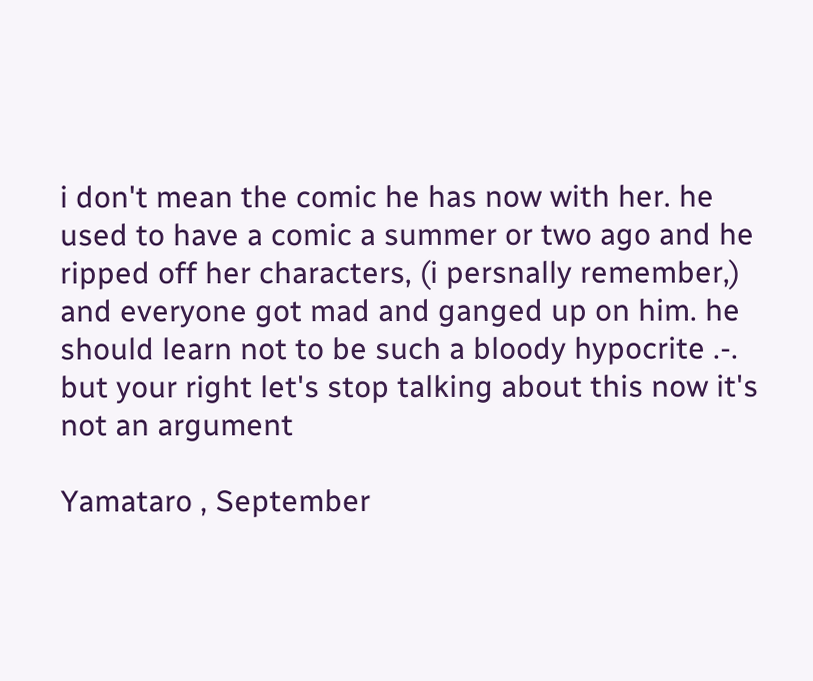i don't mean the comic he has now with her. he used to have a comic a summer or two ago and he ripped off her characters, (i persnally remember,) and everyone got mad and ganged up on him. he should learn not to be such a bloody hypocrite .-. but your right let's stop talking about this now it's not an argument

Yamataro , September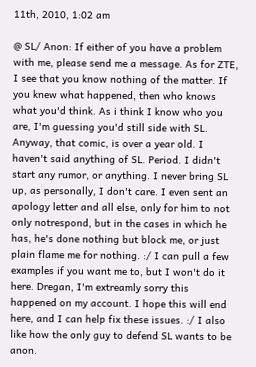11th, 2010, 1:02 am

@ SL/ Anon: If either of you have a problem with me, please send me a message. As for ZTE, I see that you know nothing of the matter. If you knew what happened, then who knows what you'd think. As i think I know who you are, I'm guessing you'd still side with SL. Anyway, that comic, is over a year old. I haven't said anything of SL. Period. I didn't start any rumor, or anything. I never bring SL up, as personally, I don't care. I even sent an apology letter and all else, only for him to not only notrespond, but in the cases in which he has, he's done nothing but block me, or just plain flame me for nothing. :/ I can pull a few examples if you want me to, but I won't do it here. Dregan, I'm extreamly sorry this happened on my account. I hope this will end here, and I can help fix these issues. :/ I also like how the only guy to defend SL wants to be anon.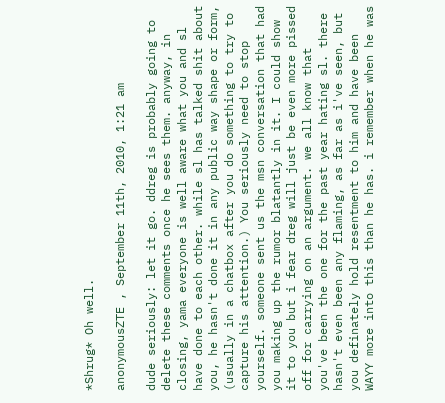*Shrug* Oh well.

anonymousZTE , September 11th, 2010, 1:21 am

dude seriously: let it go. ddreg is probably going to delete these comments once he sees them. anyway, in closing, yama everyone is well aware what you and sl have done to each other. while sl has talked shit about you, he hasn't done it in any public way shape or form, (usually in a chatbox after you do something to try to capture his attention.) You seriously need to stop yourself. someone sent us the msn conversation that had you making up the rumor blatantly in it. I could show it to you but i fear dreg will just be even more pissed off for carrying on an argument. we all know that you've been the one for the past year hating sl. there hasn't even been any flaming, as far as i've seen, but you definately hold resentment to him and have been WAYY more into this than he has. i remember when he was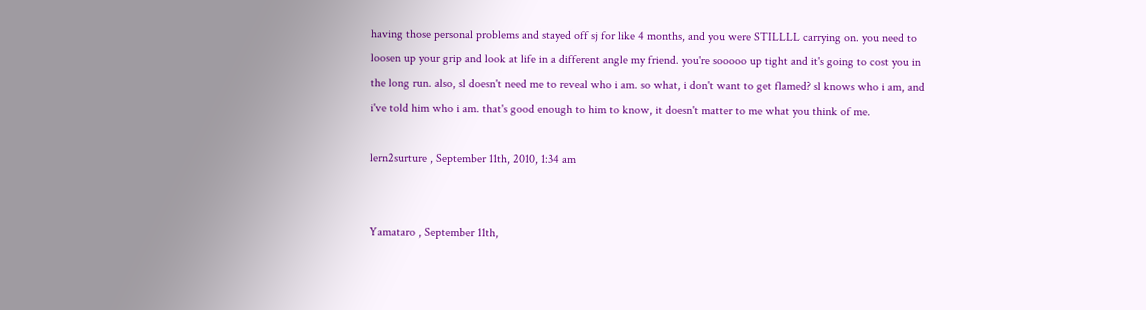having those personal problems and stayed off sj for like 4 months, and you were STILLLL carrying on. you need to loosen up your grip and look at life in a different angle my friend. you're sooooo up tight and it's going to cost you in the long run. also, sl doesn't need me to reveal who i am. so what, i don't want to get flamed? sl knows who i am, and i've told him who i am. that's good enough to him to know, it doesn't matter to me what you think of me.

lern2surture , September 11th, 2010, 1:34 am


Yamataro , September 11th,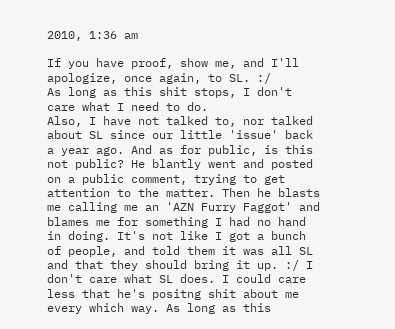2010, 1:36 am

If you have proof, show me, and I'll apologize, once again, to SL. :/
As long as this shit stops, I don't care what I need to do.
Also, I have not talked to, nor talked about SL since our little 'issue' back a year ago. And as for public, is this not public? He blantly went and posted on a public comment, trying to get attention to the matter. Then he blasts me calling me an 'AZN Furry Faggot' and blames me for something I had no hand in doing. It's not like I got a bunch of people, and told them it was all SL and that they should bring it up. :/ I don't care what SL does. I could care less that he's positng shit about me every which way. As long as this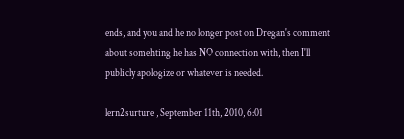ends, and you and he no longer post on Dregan's comment about somehting he has NO connection with, then I'll publicly apologize or whatever is needed.

lern2surture , September 11th, 2010, 6:01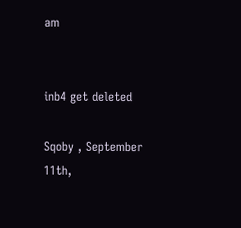am


inb4 get deleted

Sqoby , September 11th,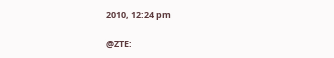2010, 12:24 pm

@ZTE: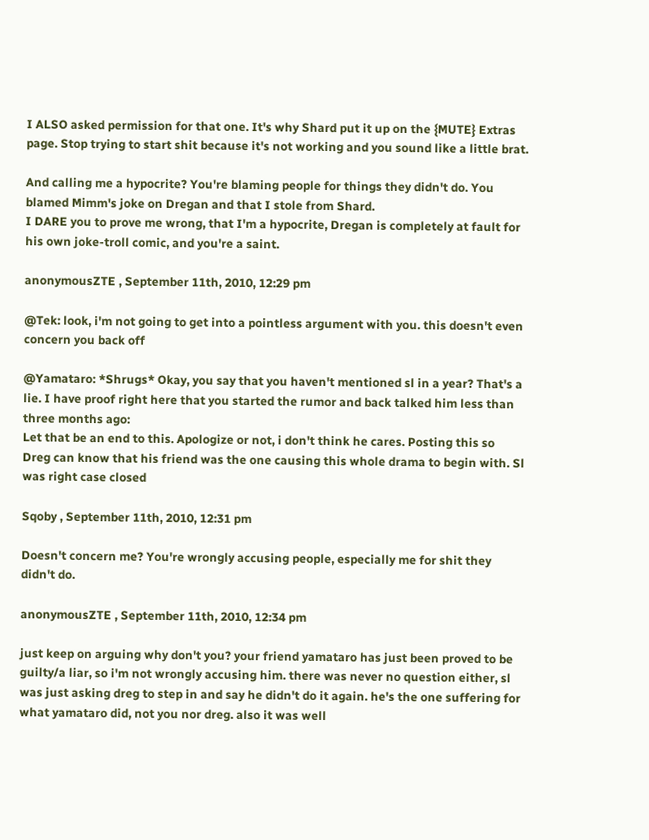I ALSO asked permission for that one. It's why Shard put it up on the {MUTE} Extras page. Stop trying to start shit because it's not working and you sound like a little brat.

And calling me a hypocrite? You're blaming people for things they didn't do. You blamed Mimm's joke on Dregan and that I stole from Shard.
I DARE you to prove me wrong, that I'm a hypocrite, Dregan is completely at fault for his own joke-troll comic, and you're a saint.

anonymousZTE , September 11th, 2010, 12:29 pm

@Tek: look, i'm not going to get into a pointless argument with you. this doesn't even concern you back off

@Yamataro: *Shrugs* Okay, you say that you haven't mentioned sl in a year? That's a lie. I have proof right here that you started the rumor and back talked him less than three months ago:
Let that be an end to this. Apologize or not, i don't think he cares. Posting this so Dreg can know that his friend was the one causing this whole drama to begin with. Sl was right case closed

Sqoby , September 11th, 2010, 12:31 pm

Doesn't concern me? You're wrongly accusing people, especially me for shit they didn't do.

anonymousZTE , September 11th, 2010, 12:34 pm

just keep on arguing why don't you? your friend yamataro has just been proved to be guilty/a liar, so i'm not wrongly accusing him. there was never no question either, sl was just asking dreg to step in and say he didn't do it again. he's the one suffering for what yamataro did, not you nor dreg. also it was well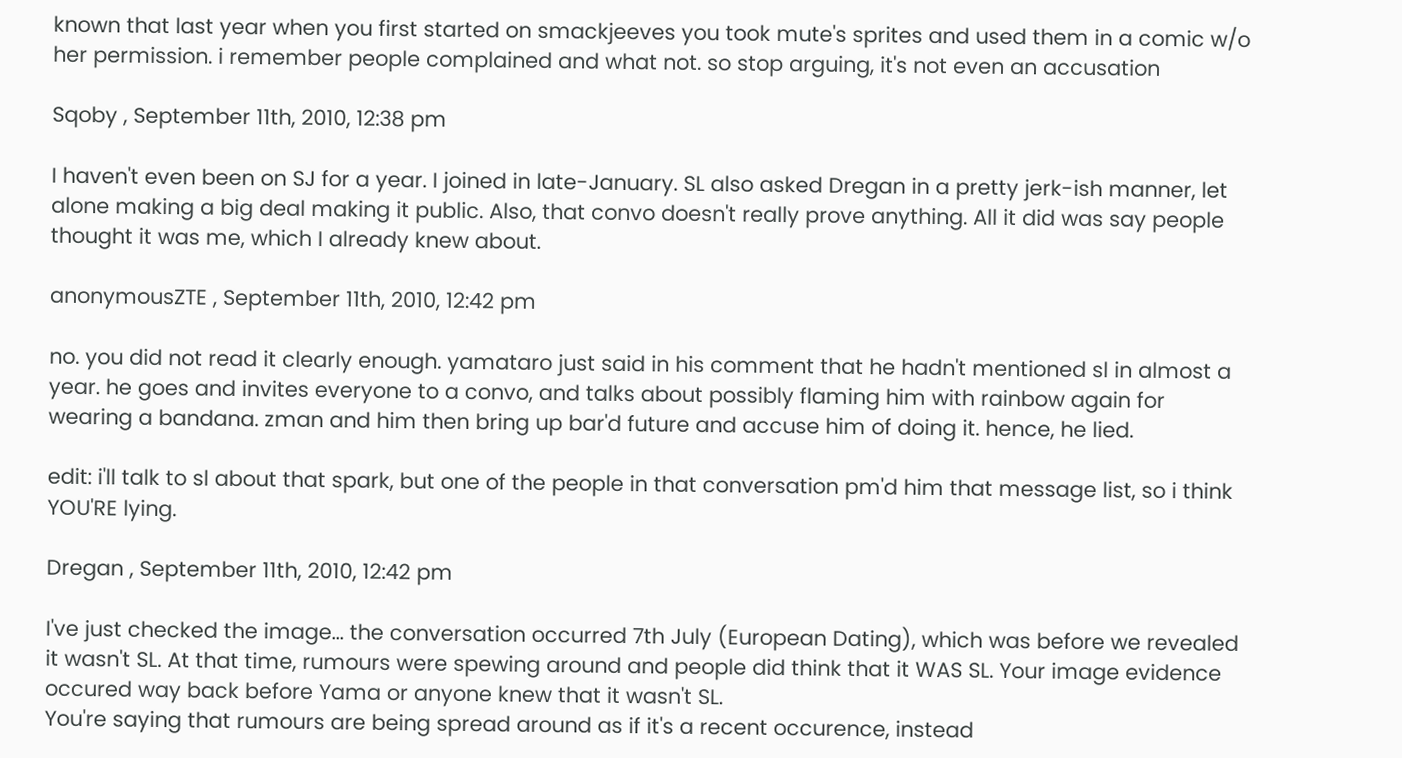known that last year when you first started on smackjeeves you took mute's sprites and used them in a comic w/o her permission. i remember people complained and what not. so stop arguing, it's not even an accusation

Sqoby , September 11th, 2010, 12:38 pm

I haven't even been on SJ for a year. I joined in late-January. SL also asked Dregan in a pretty jerk-ish manner, let alone making a big deal making it public. Also, that convo doesn't really prove anything. All it did was say people thought it was me, which I already knew about.

anonymousZTE , September 11th, 2010, 12:42 pm

no. you did not read it clearly enough. yamataro just said in his comment that he hadn't mentioned sl in almost a year. he goes and invites everyone to a convo, and talks about possibly flaming him with rainbow again for wearing a bandana. zman and him then bring up bar'd future and accuse him of doing it. hence, he lied.

edit: i'll talk to sl about that spark, but one of the people in that conversation pm'd him that message list, so i think YOU'RE lying.

Dregan , September 11th, 2010, 12:42 pm

I've just checked the image... the conversation occurred 7th July (European Dating), which was before we revealed it wasn't SL. At that time, rumours were spewing around and people did think that it WAS SL. Your image evidence occured way back before Yama or anyone knew that it wasn't SL.
You're saying that rumours are being spread around as if it's a recent occurence, instead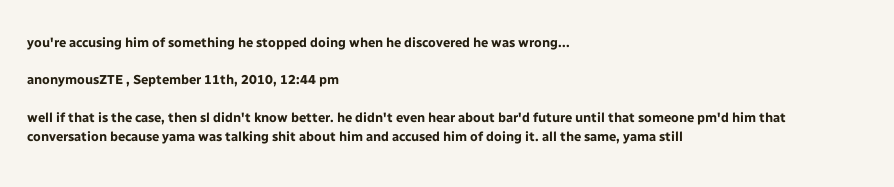you're accusing him of something he stopped doing when he discovered he was wrong...

anonymousZTE , September 11th, 2010, 12:44 pm

well if that is the case, then sl didn't know better. he didn't even hear about bar'd future until that someone pm'd him that conversation because yama was talking shit about him and accused him of doing it. all the same, yama still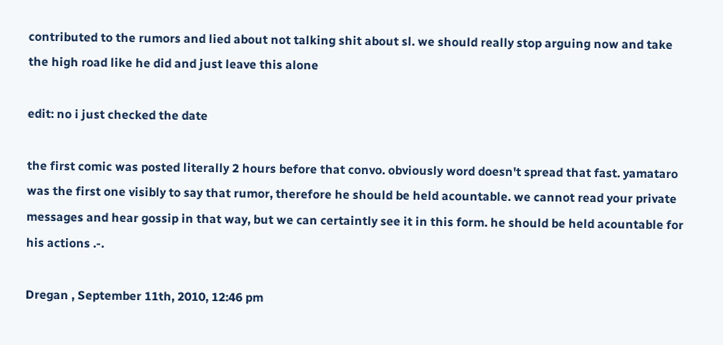contributed to the rumors and lied about not talking shit about sl. we should really stop arguing now and take the high road like he did and just leave this alone

edit: no i just checked the date

the first comic was posted literally 2 hours before that convo. obviously word doesn't spread that fast. yamataro was the first one visibly to say that rumor, therefore he should be held acountable. we cannot read your private messages and hear gossip in that way, but we can certaintly see it in this form. he should be held acountable for his actions .-.

Dregan , September 11th, 2010, 12:46 pm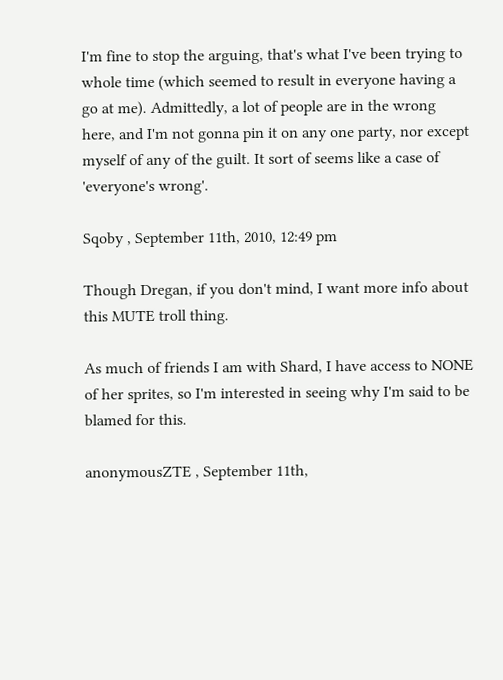I'm fine to stop the arguing, that's what I've been trying to whole time (which seemed to result in everyone having a go at me). Admittedly, a lot of people are in the wrong here, and I'm not gonna pin it on any one party, nor except myself of any of the guilt. It sort of seems like a case of 'everyone's wrong'.

Sqoby , September 11th, 2010, 12:49 pm

Though Dregan, if you don't mind, I want more info about this MUTE troll thing.

As much of friends I am with Shard, I have access to NONE of her sprites, so I'm interested in seeing why I'm said to be blamed for this.

anonymousZTE , September 11th,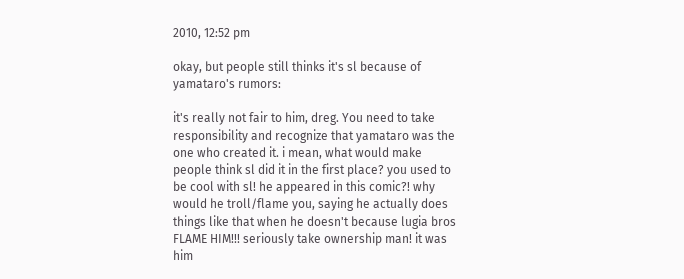2010, 12:52 pm

okay, but people still thinks it's sl because of yamataro's rumors:

it's really not fair to him, dreg. You need to take responsibility and recognize that yamataro was the one who created it. i mean, what would make people think sl did it in the first place? you used to be cool with sl! he appeared in this comic?! why would he troll/flame you, saying he actually does things like that when he doesn't because lugia bros FLAME HIM!!! seriously take ownership man! it was him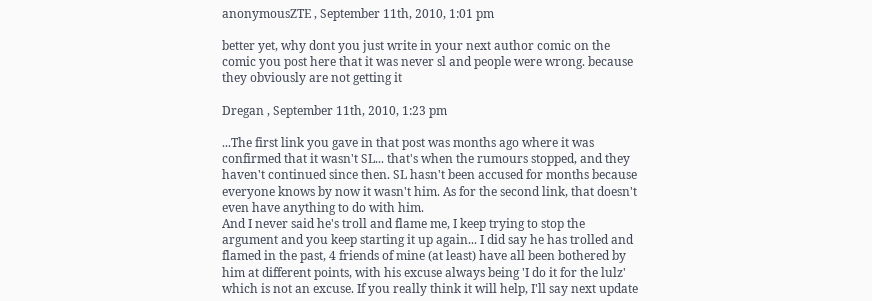anonymousZTE , September 11th, 2010, 1:01 pm

better yet, why dont you just write in your next author comic on the comic you post here that it was never sl and people were wrong. because they obviously are not getting it

Dregan , September 11th, 2010, 1:23 pm

...The first link you gave in that post was months ago where it was confirmed that it wasn't SL... that's when the rumours stopped, and they haven't continued since then. SL hasn't been accused for months because everyone knows by now it wasn't him. As for the second link, that doesn't even have anything to do with him.
And I never said he's troll and flame me, I keep trying to stop the argument and you keep starting it up again... I did say he has trolled and flamed in the past, 4 friends of mine (at least) have all been bothered by him at different points, with his excuse always being 'I do it for the lulz' which is not an excuse. If you really think it will help, I'll say next update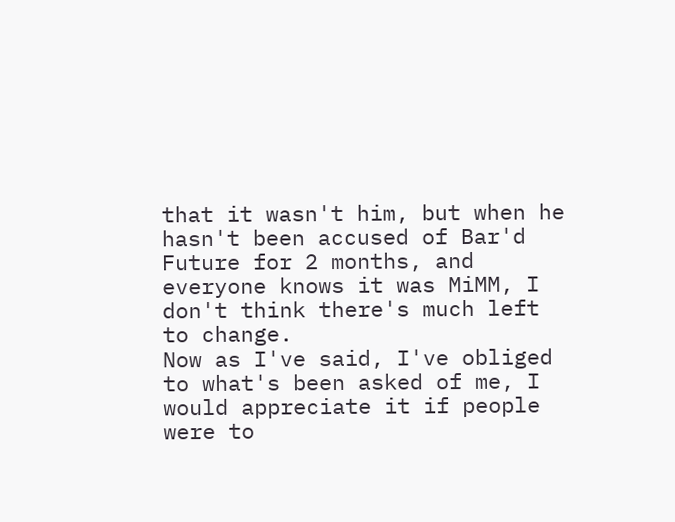that it wasn't him, but when he hasn't been accused of Bar'd Future for 2 months, and everyone knows it was MiMM, I don't think there's much left to change.
Now as I've said, I've obliged to what's been asked of me, I would appreciate it if people were to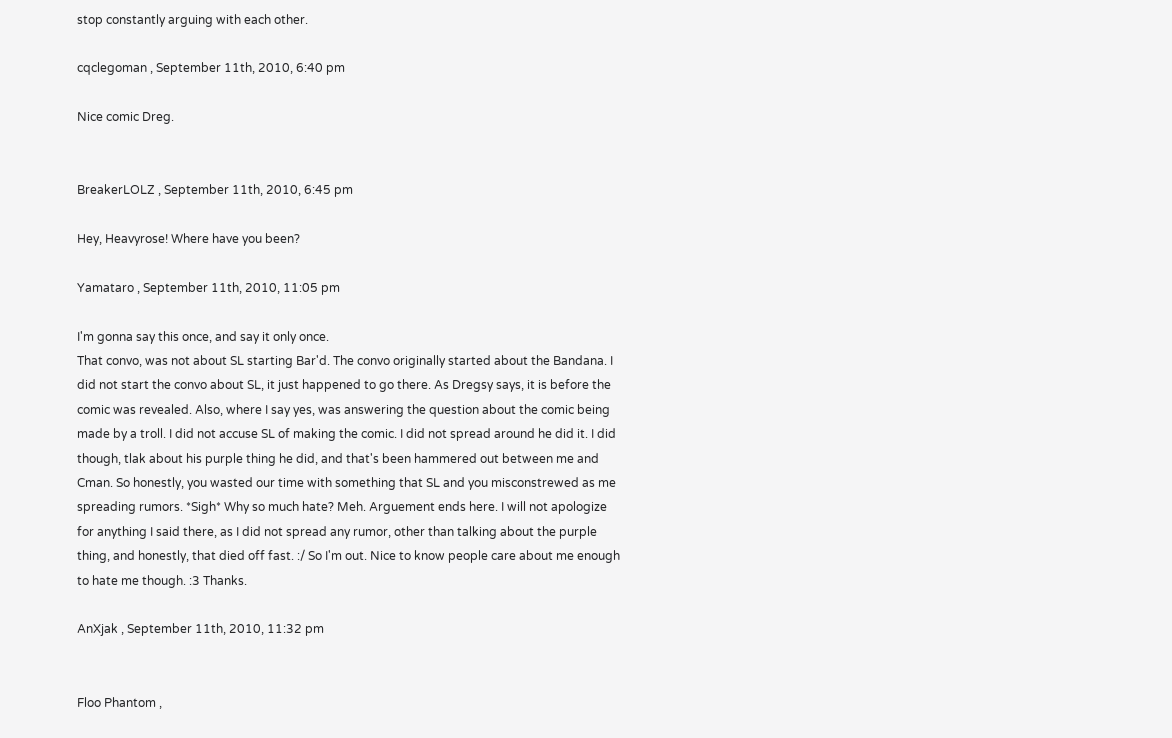stop constantly arguing with each other.

cqclegoman , September 11th, 2010, 6:40 pm

Nice comic Dreg.


BreakerLOLZ , September 11th, 2010, 6:45 pm

Hey, Heavyrose! Where have you been?

Yamataro , September 11th, 2010, 11:05 pm

I'm gonna say this once, and say it only once.
That convo, was not about SL starting Bar'd. The convo originally started about the Bandana. I did not start the convo about SL, it just happened to go there. As Dregsy says, it is before the comic was revealed. Also, where I say yes, was answering the question about the comic being made by a troll. I did not accuse SL of making the comic. I did not spread around he did it. I did though, tlak about his purple thing he did, and that's been hammered out between me and Cman. So honestly, you wasted our time with something that SL and you misconstrewed as me spreading rumors. *Sigh* Why so much hate? Meh. Arguement ends here. I will not apologize for anything I said there, as I did not spread any rumor, other than talking about the purple thing, and honestly, that died off fast. :/ So I'm out. Nice to know people care about me enough to hate me though. :3 Thanks.

AnXjak , September 11th, 2010, 11:32 pm


Floo Phantom ,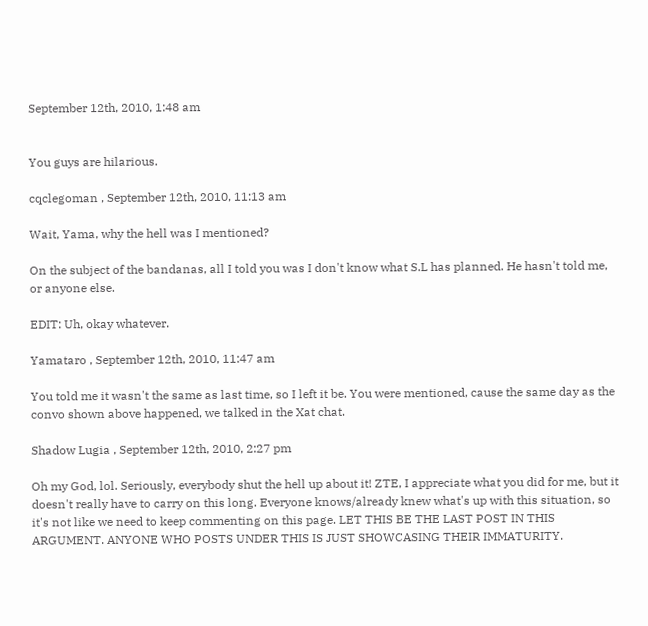September 12th, 2010, 1:48 am


You guys are hilarious.

cqclegoman , September 12th, 2010, 11:13 am

Wait, Yama, why the hell was I mentioned?

On the subject of the bandanas, all I told you was I don't know what S.L has planned. He hasn't told me, or anyone else.

EDIT: Uh, okay whatever.

Yamataro , September 12th, 2010, 11:47 am

You told me it wasn't the same as last time, so I left it be. You were mentioned, cause the same day as the convo shown above happened, we talked in the Xat chat.

Shadow Lugia , September 12th, 2010, 2:27 pm

Oh my God, lol. Seriously, everybody shut the hell up about it! ZTE, I appreciate what you did for me, but it doesn't really have to carry on this long. Everyone knows/already knew what's up with this situation, so it's not like we need to keep commenting on this page. LET THIS BE THE LAST POST IN THIS ARGUMENT. ANYONE WHO POSTS UNDER THIS IS JUST SHOWCASING THEIR IMMATURITY.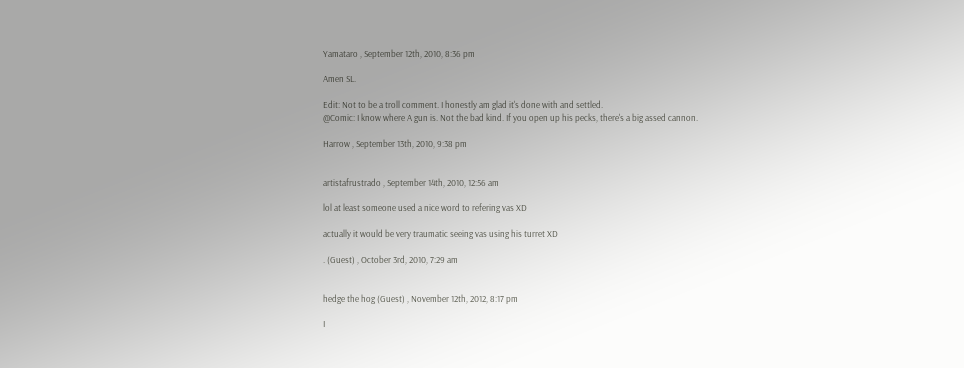Yamataro , September 12th, 2010, 8:36 pm

Amen SL.

Edit: Not to be a troll comment. I honestly am glad it's done with and settled.
@Comic: I know where A gun is. Not the bad kind. If you open up his pecks, there's a big assed cannon.

Harrow , September 13th, 2010, 9:38 pm


artistafrustrado , September 14th, 2010, 12:56 am

lol at least someone used a nice word to refering vas XD

actually it would be very traumatic seeing vas using his turret XD

. (Guest) , October 3rd, 2010, 7:29 am


hedge the hog (Guest) , November 12th, 2012, 8:17 pm

I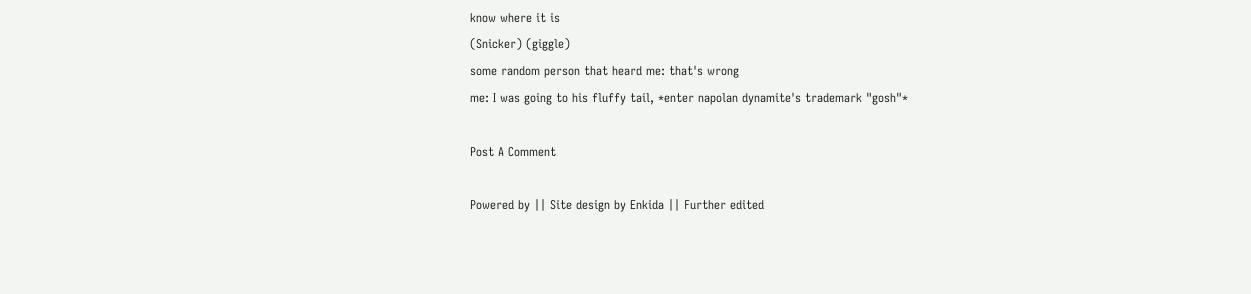know where it is
(Snicker) (giggle)
some random person that heard me: that's wrong
me: I was going to his fluffy tail, *enter napolan dynamite's trademark "gosh"*

Post A Comment

Powered by || Site design by Enkida || Further edited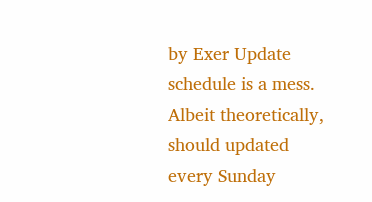by Exer Update schedule is a mess. Albeit theoretically, should updated every Sunday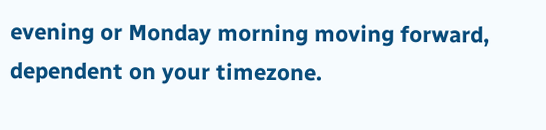evening or Monday morning moving forward, dependent on your timezone.